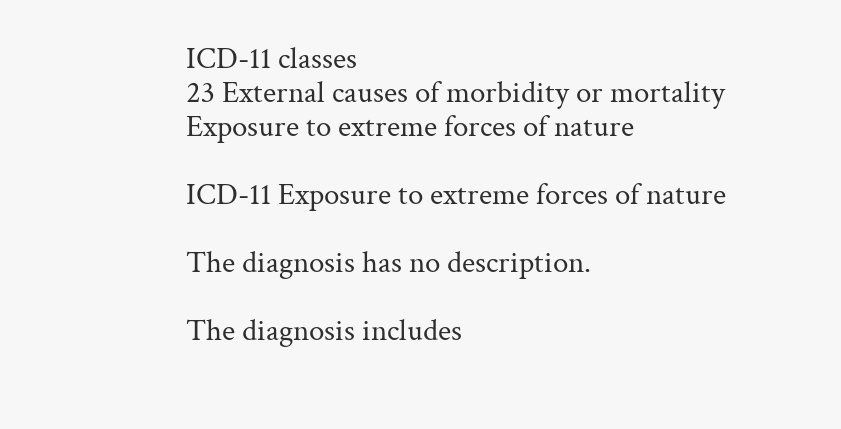ICD-11 classes
23 External causes of morbidity or mortality
Exposure to extreme forces of nature

ICD-11 Exposure to extreme forces of nature

The diagnosis has no description.

The diagnosis includes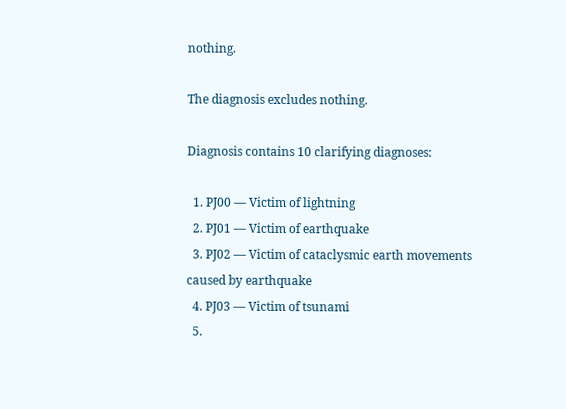nothing.

The diagnosis excludes nothing.

Diagnosis contains 10 clarifying diagnoses:

  1. PJ00 — Victim of lightning
  2. PJ01 — Victim of earthquake
  3. PJ02 — Victim of cataclysmic earth movements caused by earthquake
  4. PJ03 — Victim of tsunami
  5.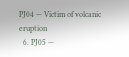PJ04 — Victim of volcanic eruption
  6. PJ05 —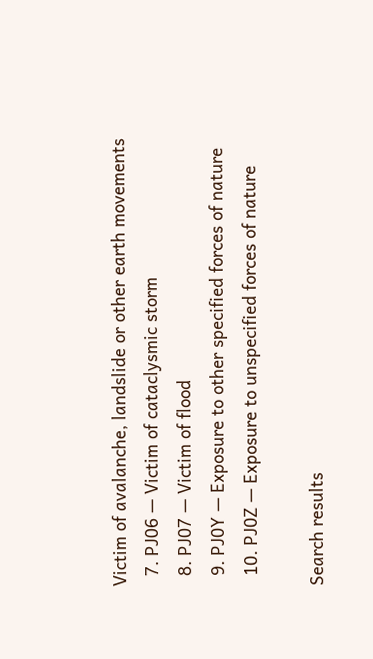Victim of avalanche, landslide or other earth movements
  7. PJ06 — Victim of cataclysmic storm
  8. PJ07 — Victim of flood
  9. PJ0Y — Exposure to other specified forces of nature
  10. PJ0Z — Exposure to unspecified forces of nature

Search results